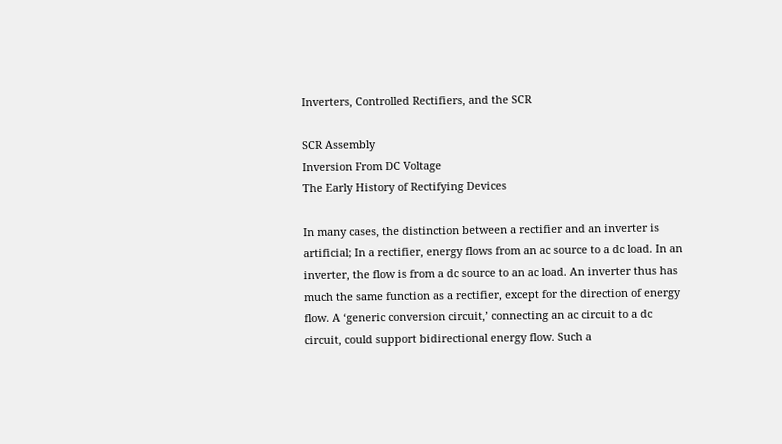Inverters, Controlled Rectifiers, and the SCR

SCR Assembly
Inversion From DC Voltage
The Early History of Rectifying Devices

In many cases, the distinction between a rectifier and an inverter is artificial; In a rectifier, energy flows from an ac source to a dc load. In an inverter, the flow is from a dc source to an ac load. An inverter thus has much the same function as a rectifier, except for the direction of energy flow. A ‘generic conversion circuit,’ connecting an ac circuit to a dc circuit, could support bidirectional energy flow. Such a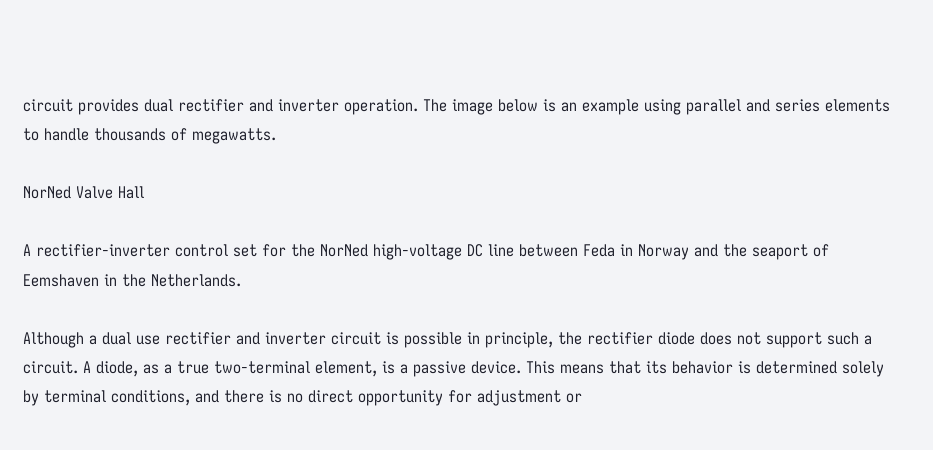circuit provides dual rectifier and inverter operation. The image below is an example using parallel and series elements to handle thousands of megawatts.

NorNed Valve Hall

A rectifier-inverter control set for the NorNed high-voltage DC line between Feda in Norway and the seaport of Eemshaven in the Netherlands.

Although a dual use rectifier and inverter circuit is possible in principle, the rectifier diode does not support such a circuit. A diode, as a true two-terminal element, is a passive device. This means that its behavior is determined solely by terminal conditions, and there is no direct opportunity for adjustment or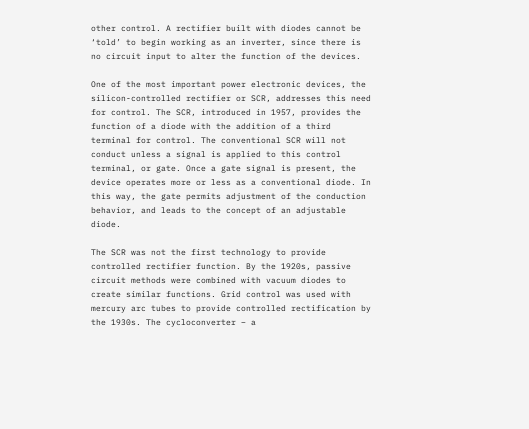other control. A rectifier built with diodes cannot be ‘told’ to begin working as an inverter, since there is no circuit input to alter the function of the devices.

One of the most important power electronic devices, the silicon-controlled rectifier or SCR, addresses this need for control. The SCR, introduced in 1957, provides the function of a diode with the addition of a third terminal for control. The conventional SCR will not conduct unless a signal is applied to this control terminal, or gate. Once a gate signal is present, the device operates more or less as a conventional diode. In this way, the gate permits adjustment of the conduction behavior, and leads to the concept of an adjustable diode.

The SCR was not the first technology to provide controlled rectifier function. By the 1920s, passive circuit methods were combined with vacuum diodes to create similar functions. Grid control was used with mercury arc tubes to provide controlled rectification by the 1930s. The cycloconverter – a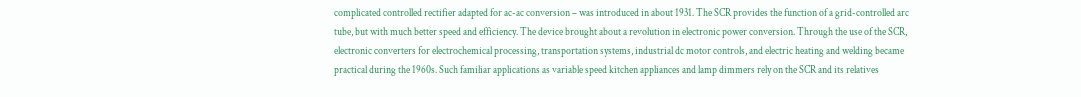complicated controlled rectifier adapted for ac-ac conversion – was introduced in about 1931. The SCR provides the function of a grid-controlled arc tube, but with much better speed and efficiency. The device brought about a revolution in electronic power conversion. Through the use of the SCR, electronic converters for electrochemical processing, transportation systems, industrial dc motor controls, and electric heating and welding became practical during the 1960s. Such familiar applications as variable speed kitchen appliances and lamp dimmers rely on the SCR and its relatives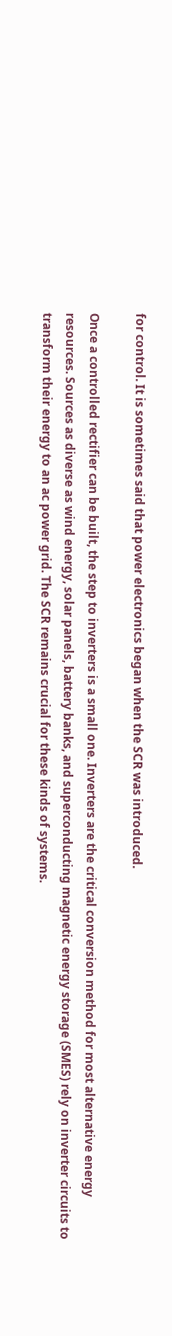for control. It is sometimes said that power electronics began when the SCR was introduced.

Once a controlled rectifier can be built, the step to inverters is a small one. Inverters are the critical conversion method for most alternative energy resources. Sources as diverse as wind energy, solar panels, battery banks, and superconducting magnetic energy storage (SMES) rely on inverter circuits to transform their energy to an ac power grid. The SCR remains crucial for these kinds of systems.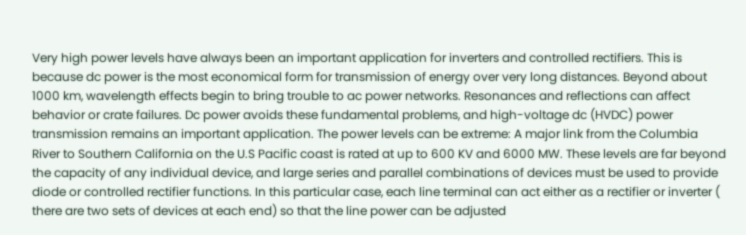Very high power levels have always been an important application for inverters and controlled rectifiers. This is because dc power is the most economical form for transmission of energy over very long distances. Beyond about 1000 km, wavelength effects begin to bring trouble to ac power networks. Resonances and reflections can affect behavior or crate failures. Dc power avoids these fundamental problems, and high-voltage dc (HVDC) power transmission remains an important application. The power levels can be extreme: A major link from the Columbia River to Southern California on the U.S Pacific coast is rated at up to 600 KV and 6000 MW. These levels are far beyond the capacity of any individual device, and large series and parallel combinations of devices must be used to provide diode or controlled rectifier functions. In this particular case, each line terminal can act either as a rectifier or inverter ( there are two sets of devices at each end) so that the line power can be adjusted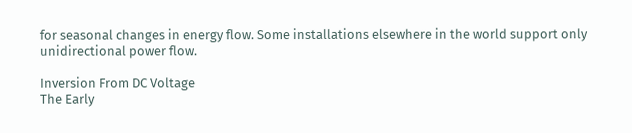for seasonal changes in energy flow. Some installations elsewhere in the world support only unidirectional power flow.

Inversion From DC Voltage
The Early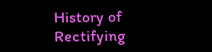History of Rectifying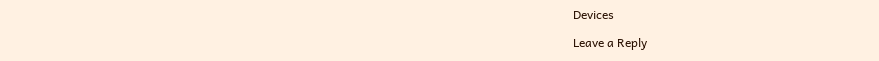Devices

Leave a Reply